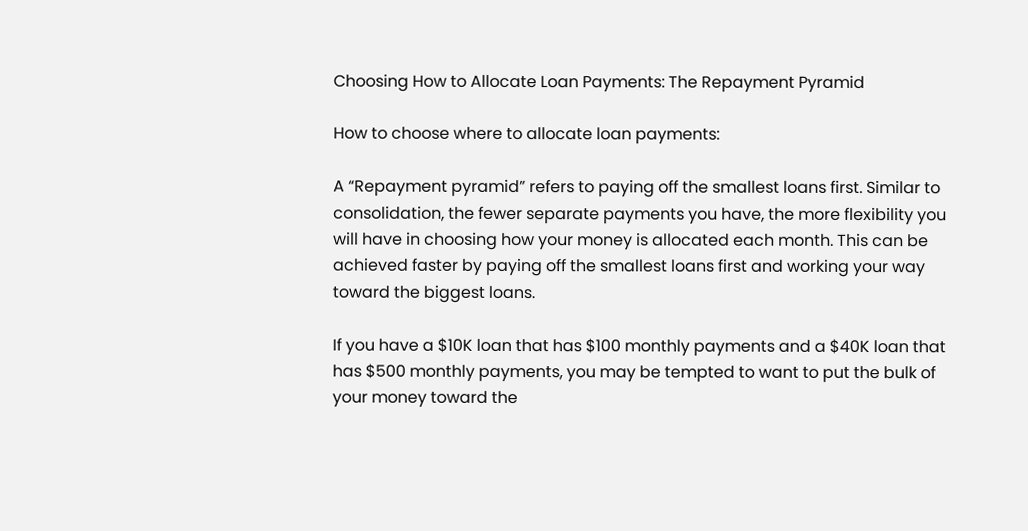Choosing How to Allocate Loan Payments: The Repayment Pyramid

How to choose where to allocate loan payments:

A “Repayment pyramid” refers to paying off the smallest loans first. Similar to consolidation, the fewer separate payments you have, the more flexibility you will have in choosing how your money is allocated each month. This can be achieved faster by paying off the smallest loans first and working your way toward the biggest loans.

If you have a $10K loan that has $100 monthly payments and a $40K loan that has $500 monthly payments, you may be tempted to want to put the bulk of your money toward the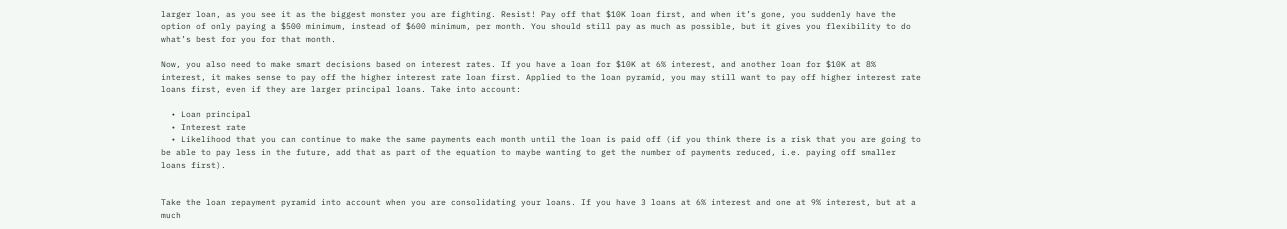larger loan, as you see it as the biggest monster you are fighting. Resist! Pay off that $10K loan first, and when it’s gone, you suddenly have the option of only paying a $500 minimum, instead of $600 minimum, per month. You should still pay as much as possible, but it gives you flexibility to do what’s best for you for that month.

Now, you also need to make smart decisions based on interest rates. If you have a loan for $10K at 6% interest, and another loan for $10K at 8% interest, it makes sense to pay off the higher interest rate loan first. Applied to the loan pyramid, you may still want to pay off higher interest rate loans first, even if they are larger principal loans. Take into account:

  • Loan principal
  • Interest rate
  • Likelihood that you can continue to make the same payments each month until the loan is paid off (if you think there is a risk that you are going to be able to pay less in the future, add that as part of the equation to maybe wanting to get the number of payments reduced, i.e. paying off smaller loans first).


Take the loan repayment pyramid into account when you are consolidating your loans. If you have 3 loans at 6% interest and one at 9% interest, but at a much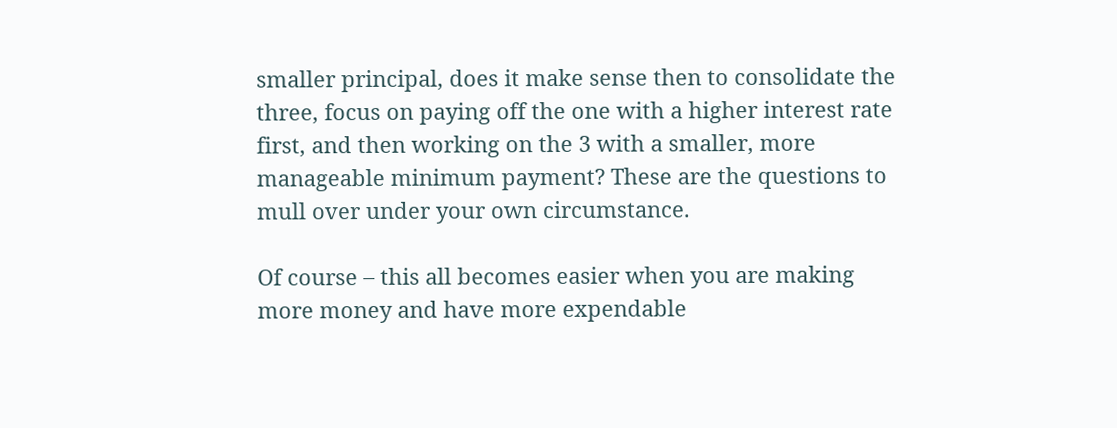smaller principal, does it make sense then to consolidate the three, focus on paying off the one with a higher interest rate first, and then working on the 3 with a smaller, more manageable minimum payment? These are the questions to mull over under your own circumstance.

Of course – this all becomes easier when you are making more money and have more expendable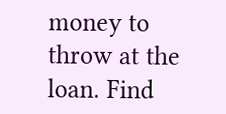money to throw at the loan. Find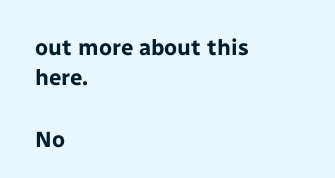out more about this here.

No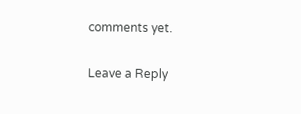comments yet.

Leave a Reply